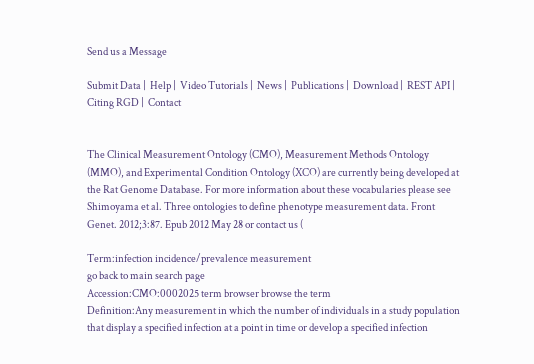Send us a Message

Submit Data |  Help |  Video Tutorials |  News |  Publications |  Download |  REST API |  Citing RGD |  Contact


The Clinical Measurement Ontology (CMO), Measurement Methods Ontology (MMO), and Experimental Condition Ontology (XCO) are currently being developed at the Rat Genome Database. For more information about these vocabularies please see Shimoyama et al. Three ontologies to define phenotype measurement data. Front Genet. 2012;3:87. Epub 2012 May 28 or contact us (

Term:infection incidence/prevalence measurement
go back to main search page
Accession:CMO:0002025 term browser browse the term
Definition:Any measurement in which the number of individuals in a study population that display a specified infection at a point in time or develop a specified infection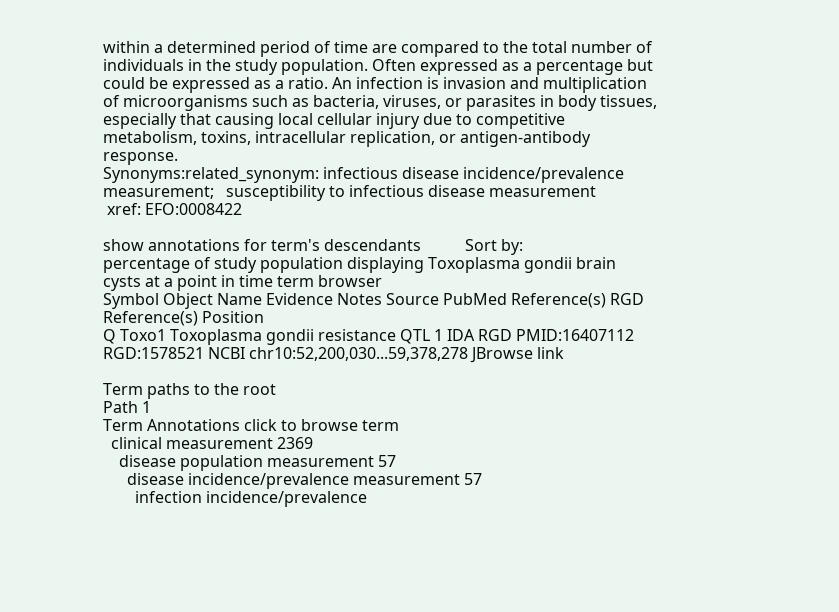within a determined period of time are compared to the total number of individuals in the study population. Often expressed as a percentage but could be expressed as a ratio. An infection is invasion and multiplication of microorganisms such as bacteria, viruses, or parasites in body tissues, especially that causing local cellular injury due to competitive metabolism, toxins, intracellular replication, or antigen-antibody response.
Synonyms:related_synonym: infectious disease incidence/prevalence measurement;   susceptibility to infectious disease measurement
 xref: EFO:0008422

show annotations for term's descendants           Sort by:
percentage of study population displaying Toxoplasma gondii brain cysts at a point in time term browser
Symbol Object Name Evidence Notes Source PubMed Reference(s) RGD Reference(s) Position
Q Toxo1 Toxoplasma gondii resistance QTL 1 IDA RGD PMID:16407112 RGD:1578521 NCBI chr10:52,200,030...59,378,278 JBrowse link

Term paths to the root
Path 1
Term Annotations click to browse term
  clinical measurement 2369
    disease population measurement 57
      disease incidence/prevalence measurement 57
        infection incidence/prevalence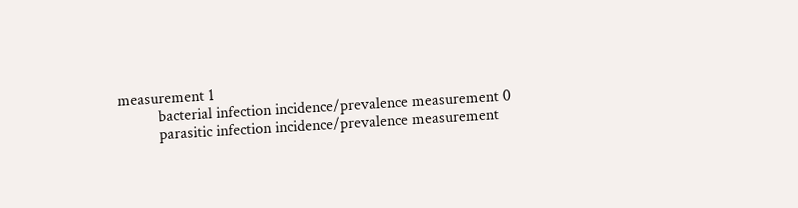measurement 1
          bacterial infection incidence/prevalence measurement 0
          parasitic infection incidence/prevalence measurement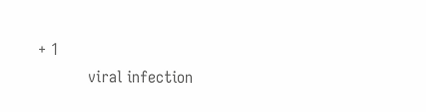+ 1
          viral infection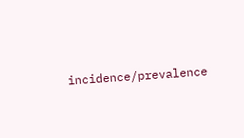incidence/prevalence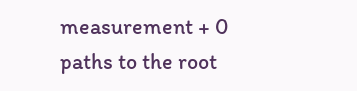measurement + 0
paths to the root